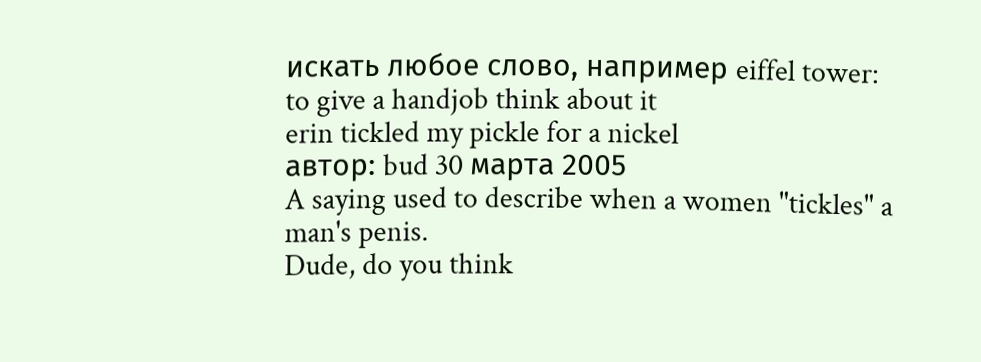искать любое слово, например eiffel tower:
to give a handjob think about it
erin tickled my pickle for a nickel
автор: bud 30 марта 2005
A saying used to describe when a women "tickles" a man's penis.
Dude, do you think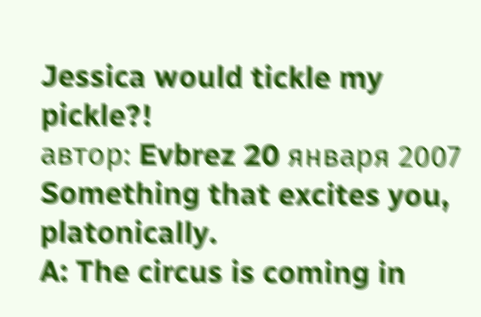Jessica would tickle my pickle?!
автор: Evbrez 20 января 2007
Something that excites you, platonically.
A: The circus is coming in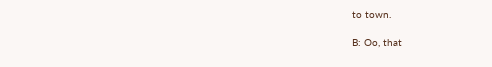to town.

B: Oo, that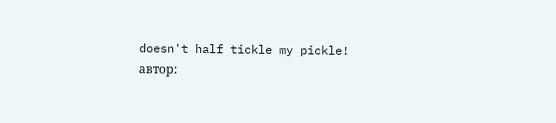doesn't half tickle my pickle!
автор: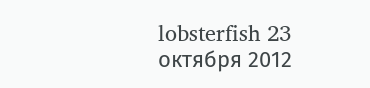lobsterfish 23 октября 2012